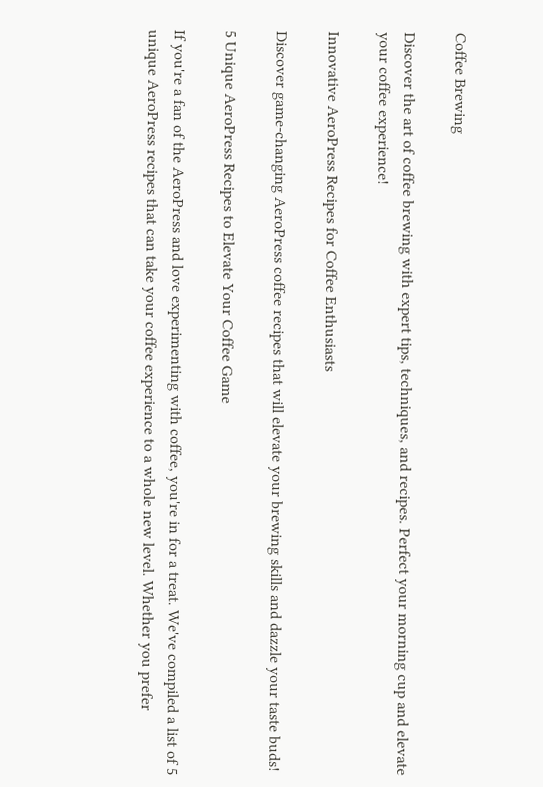Coffee Brewing

Discover the art of coffee brewing with expert tips, techniques, and recipes. Perfect your morning cup and elevate your coffee experience!

Innovative AeroPress Recipes for Coffee Enthusiasts

Discover game-changing AeroPress coffee recipes that will elevate your brewing skills and dazzle your taste buds!

5 Unique AeroPress Recipes to Elevate Your Coffee Game

If you're a fan of the AeroPress and love experimenting with coffee, you're in for a treat. We've compiled a list of 5 unique AeroPress recipes that can take your coffee experience to a whole new level. Whether you prefer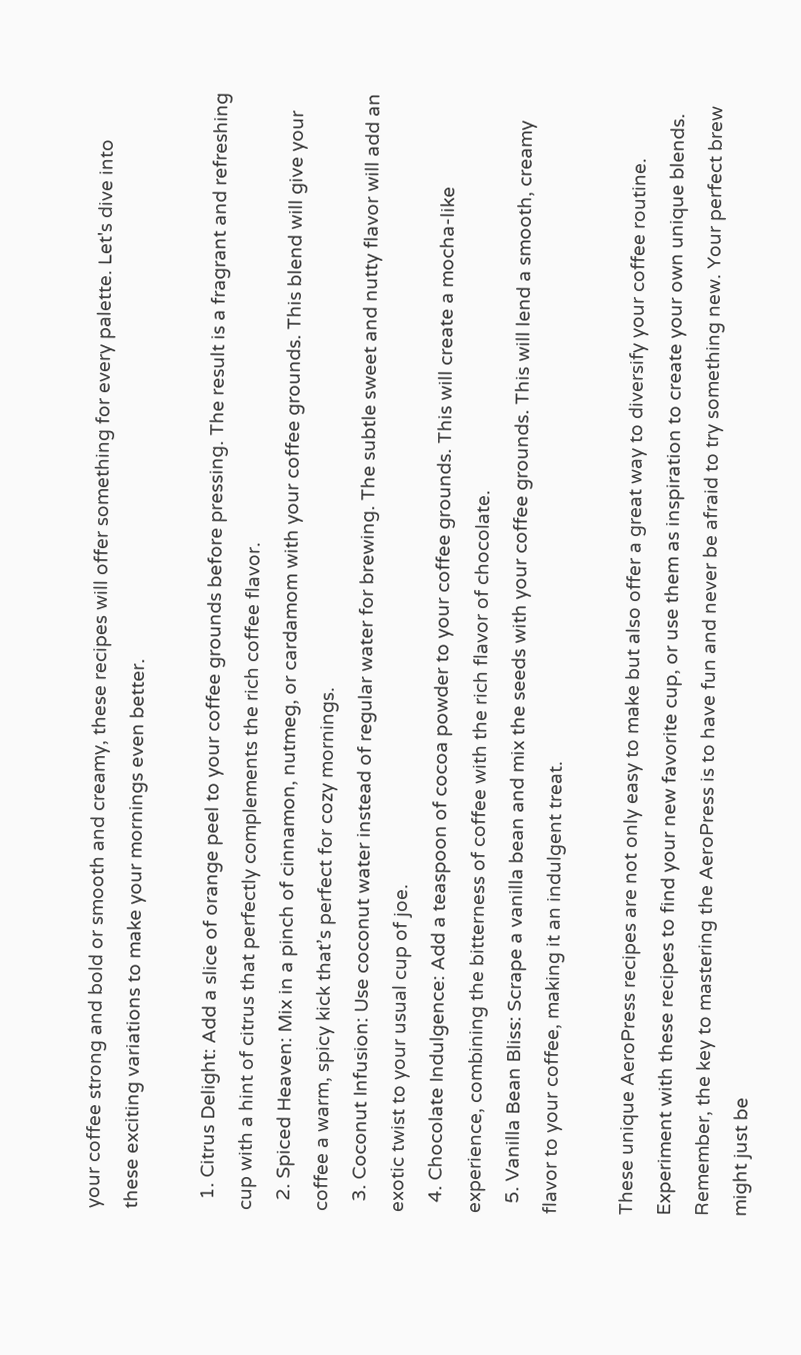your coffee strong and bold or smooth and creamy, these recipes will offer something for every palette. Let's dive into these exciting variations to make your mornings even better.

  1. Citrus Delight: Add a slice of orange peel to your coffee grounds before pressing. The result is a fragrant and refreshing cup with a hint of citrus that perfectly complements the rich coffee flavor.
  2. Spiced Heaven: Mix in a pinch of cinnamon, nutmeg, or cardamom with your coffee grounds. This blend will give your coffee a warm, spicy kick that’s perfect for cozy mornings.
  3. Coconut Infusion: Use coconut water instead of regular water for brewing. The subtle sweet and nutty flavor will add an exotic twist to your usual cup of joe.
  4. Chocolate Indulgence: Add a teaspoon of cocoa powder to your coffee grounds. This will create a mocha-like experience, combining the bitterness of coffee with the rich flavor of chocolate.
  5. Vanilla Bean Bliss: Scrape a vanilla bean and mix the seeds with your coffee grounds. This will lend a smooth, creamy flavor to your coffee, making it an indulgent treat.

These unique AeroPress recipes are not only easy to make but also offer a great way to diversify your coffee routine. Experiment with these recipes to find your new favorite cup, or use them as inspiration to create your own unique blends. Remember, the key to mastering the AeroPress is to have fun and never be afraid to try something new. Your perfect brew might just be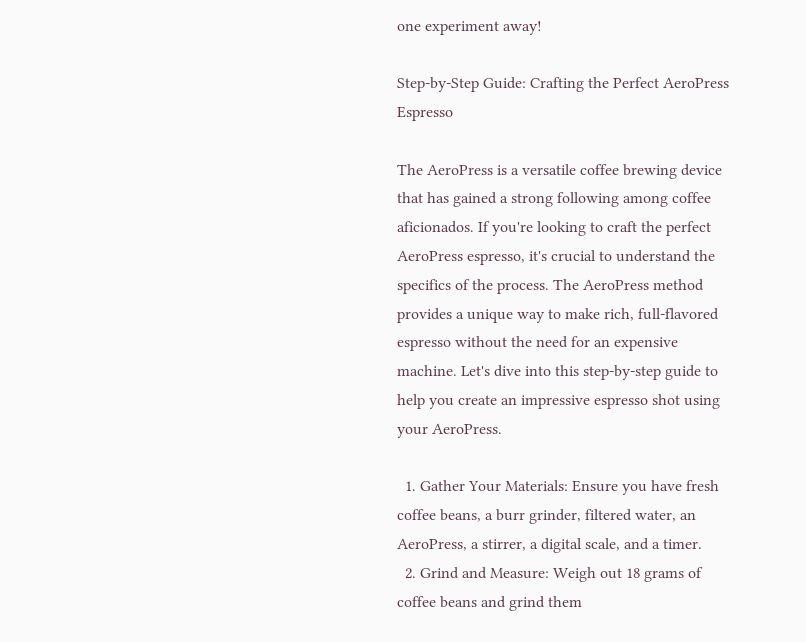one experiment away!

Step-by-Step Guide: Crafting the Perfect AeroPress Espresso

The AeroPress is a versatile coffee brewing device that has gained a strong following among coffee aficionados. If you're looking to craft the perfect AeroPress espresso, it's crucial to understand the specifics of the process. The AeroPress method provides a unique way to make rich, full-flavored espresso without the need for an expensive machine. Let's dive into this step-by-step guide to help you create an impressive espresso shot using your AeroPress.

  1. Gather Your Materials: Ensure you have fresh coffee beans, a burr grinder, filtered water, an AeroPress, a stirrer, a digital scale, and a timer.
  2. Grind and Measure: Weigh out 18 grams of coffee beans and grind them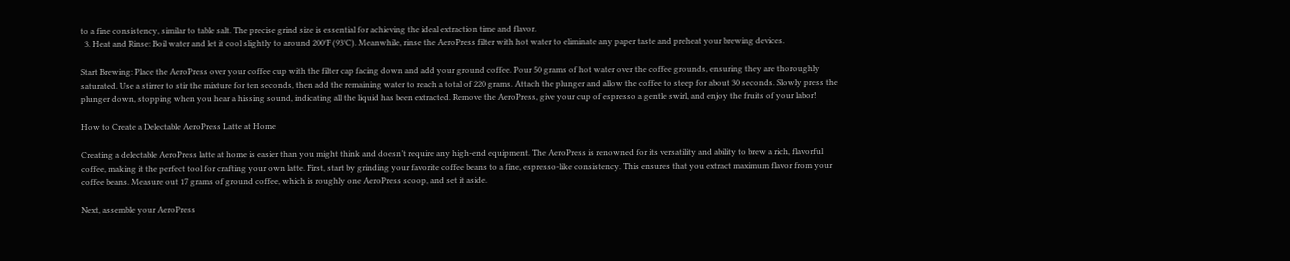to a fine consistency, similar to table salt. The precise grind size is essential for achieving the ideal extraction time and flavor.
  3. Heat and Rinse: Boil water and let it cool slightly to around 200°F (93°C). Meanwhile, rinse the AeroPress filter with hot water to eliminate any paper taste and preheat your brewing devices.

Start Brewing: Place the AeroPress over your coffee cup with the filter cap facing down and add your ground coffee. Pour 50 grams of hot water over the coffee grounds, ensuring they are thoroughly saturated. Use a stirrer to stir the mixture for ten seconds, then add the remaining water to reach a total of 220 grams. Attach the plunger and allow the coffee to steep for about 30 seconds. Slowly press the plunger down, stopping when you hear a hissing sound, indicating all the liquid has been extracted. Remove the AeroPress, give your cup of espresso a gentle swirl, and enjoy the fruits of your labor!

How to Create a Delectable AeroPress Latte at Home

Creating a delectable AeroPress latte at home is easier than you might think and doesn’t require any high-end equipment. The AeroPress is renowned for its versatility and ability to brew a rich, flavorful coffee, making it the perfect tool for crafting your own latte. First, start by grinding your favorite coffee beans to a fine, espresso-like consistency. This ensures that you extract maximum flavor from your coffee beans. Measure out 17 grams of ground coffee, which is roughly one AeroPress scoop, and set it aside.

Next, assemble your AeroPress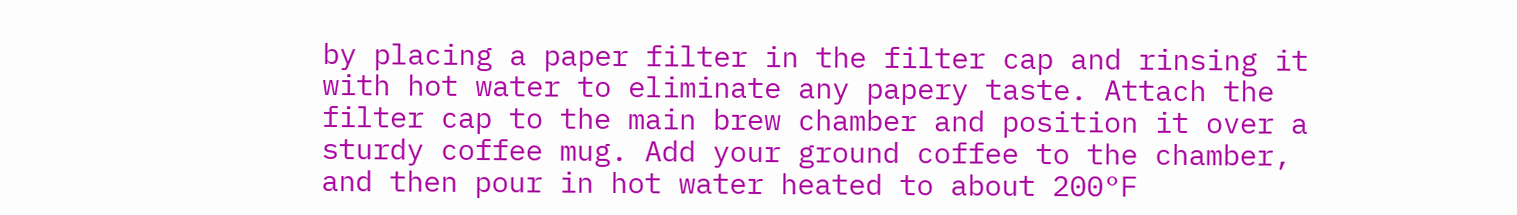by placing a paper filter in the filter cap and rinsing it with hot water to eliminate any papery taste. Attach the filter cap to the main brew chamber and position it over a sturdy coffee mug. Add your ground coffee to the chamber, and then pour in hot water heated to about 200°F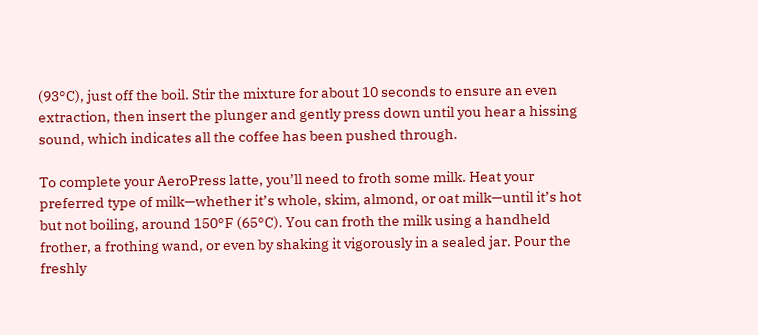(93°C), just off the boil. Stir the mixture for about 10 seconds to ensure an even extraction, then insert the plunger and gently press down until you hear a hissing sound, which indicates all the coffee has been pushed through.

To complete your AeroPress latte, you’ll need to froth some milk. Heat your preferred type of milk—whether it’s whole, skim, almond, or oat milk—until it’s hot but not boiling, around 150°F (65°C). You can froth the milk using a handheld frother, a frothing wand, or even by shaking it vigorously in a sealed jar. Pour the freshly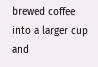brewed coffee into a larger cup and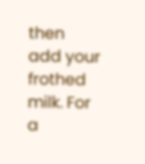then add your frothed milk. For a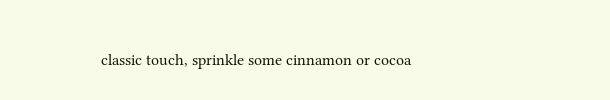classic touch, sprinkle some cinnamon or cocoa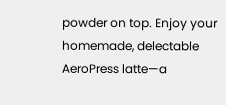powder on top. Enjoy your homemade, delectable AeroPress latte—a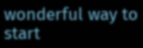wonderful way to start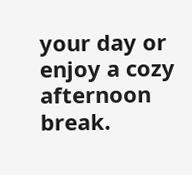your day or enjoy a cozy afternoon break.